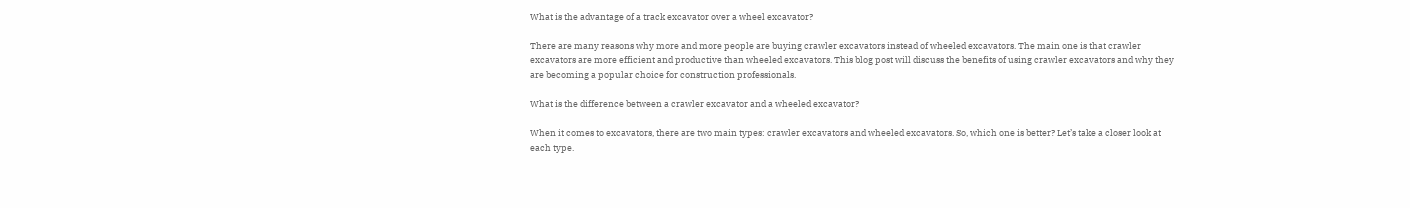What is the advantage of a track excavator over a wheel excavator?

There are many reasons why more and more people are buying crawler excavators instead of wheeled excavators. The main one is that crawler excavators are more efficient and productive than wheeled excavators. This blog post will discuss the benefits of using crawler excavators and why they are becoming a popular choice for construction professionals.

What is the difference between a crawler excavator and a wheeled excavator?

When it comes to excavators, there are two main types: crawler excavators and wheeled excavators. So, which one is better? Let’s take a closer look at each type.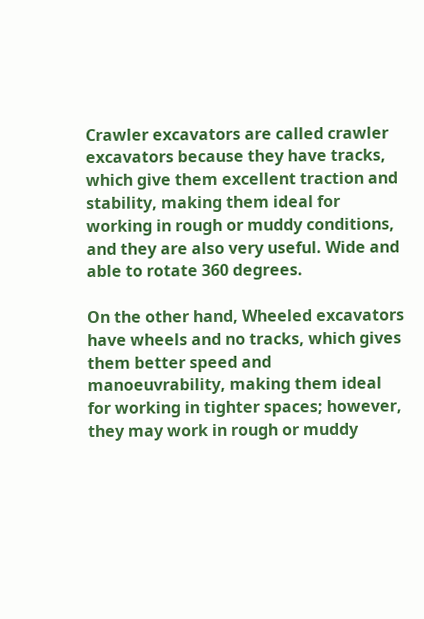Crawler excavators are called crawler excavators because they have tracks, which give them excellent traction and stability, making them ideal for working in rough or muddy conditions, and they are also very useful. Wide and able to rotate 360 degrees.

On the other hand, Wheeled excavators have wheels and no tracks, which gives them better speed and manoeuvrability, making them ideal for working in tighter spaces; however, they may work in rough or muddy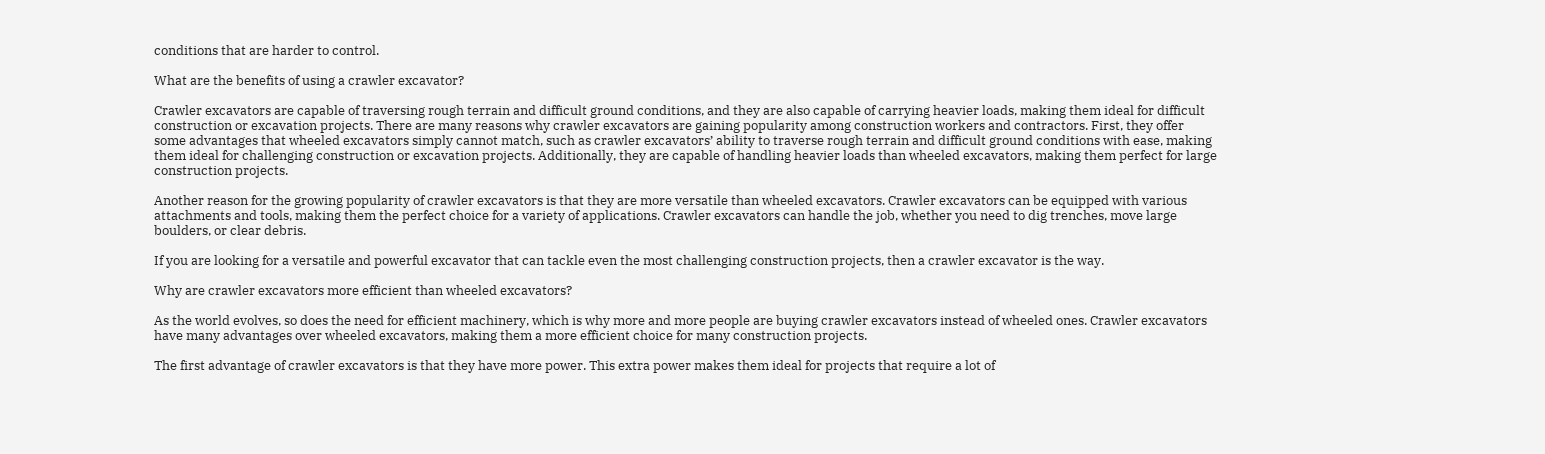conditions that are harder to control.

What are the benefits of using a crawler excavator?

Crawler excavators are capable of traversing rough terrain and difficult ground conditions, and they are also capable of carrying heavier loads, making them ideal for difficult construction or excavation projects. There are many reasons why crawler excavators are gaining popularity among construction workers and contractors. First, they offer some advantages that wheeled excavators simply cannot match, such as crawler excavators’ ability to traverse rough terrain and difficult ground conditions with ease, making them ideal for challenging construction or excavation projects. Additionally, they are capable of handling heavier loads than wheeled excavators, making them perfect for large construction projects.

Another reason for the growing popularity of crawler excavators is that they are more versatile than wheeled excavators. Crawler excavators can be equipped with various attachments and tools, making them the perfect choice for a variety of applications. Crawler excavators can handle the job, whether you need to dig trenches, move large boulders, or clear debris.

If you are looking for a versatile and powerful excavator that can tackle even the most challenging construction projects, then a crawler excavator is the way.

Why are crawler excavators more efficient than wheeled excavators?

As the world evolves, so does the need for efficient machinery, which is why more and more people are buying crawler excavators instead of wheeled ones. Crawler excavators have many advantages over wheeled excavators, making them a more efficient choice for many construction projects.

The first advantage of crawler excavators is that they have more power. This extra power makes them ideal for projects that require a lot of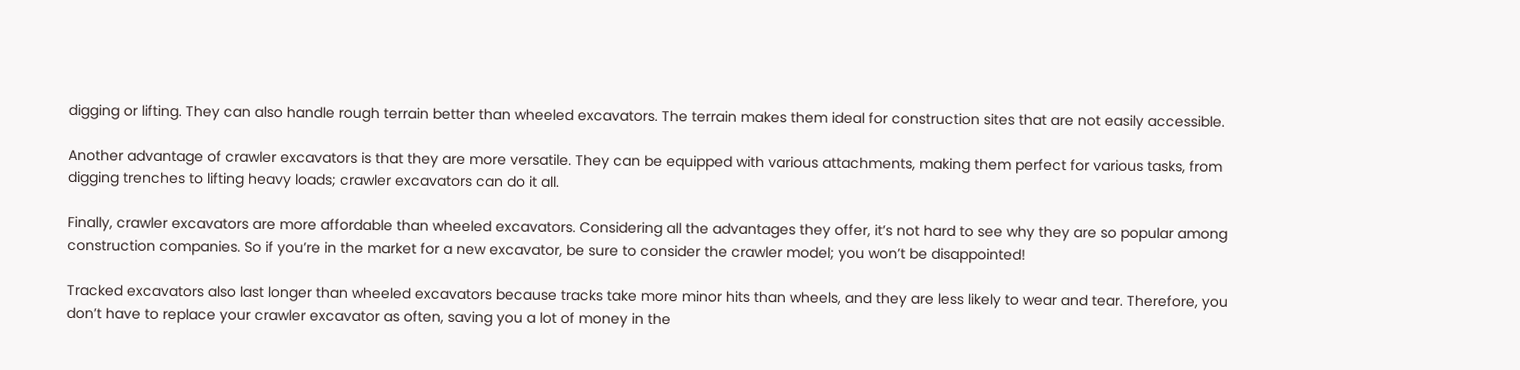digging or lifting. They can also handle rough terrain better than wheeled excavators. The terrain makes them ideal for construction sites that are not easily accessible.

Another advantage of crawler excavators is that they are more versatile. They can be equipped with various attachments, making them perfect for various tasks, from digging trenches to lifting heavy loads; crawler excavators can do it all.

Finally, crawler excavators are more affordable than wheeled excavators. Considering all the advantages they offer, it’s not hard to see why they are so popular among construction companies. So if you’re in the market for a new excavator, be sure to consider the crawler model; you won’t be disappointed!

Tracked excavators also last longer than wheeled excavators because tracks take more minor hits than wheels, and they are less likely to wear and tear. Therefore, you don’t have to replace your crawler excavator as often, saving you a lot of money in the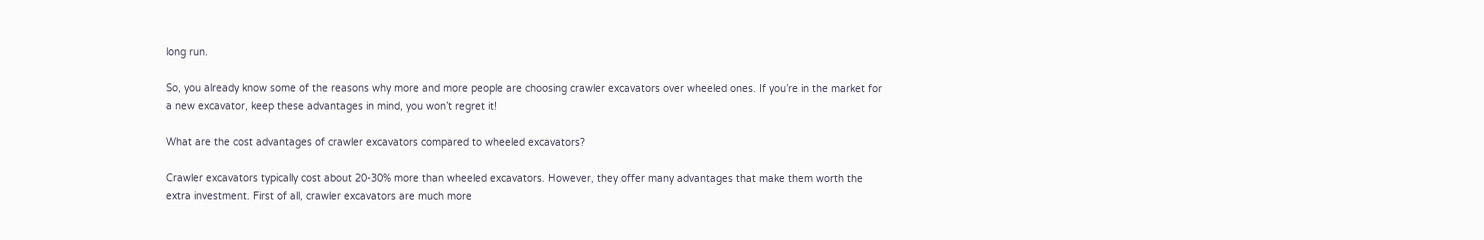long run.

So, you already know some of the reasons why more and more people are choosing crawler excavators over wheeled ones. If you’re in the market for a new excavator, keep these advantages in mind, you won’t regret it!

What are the cost advantages of crawler excavators compared to wheeled excavators?

Crawler excavators typically cost about 20-30% more than wheeled excavators. However, they offer many advantages that make them worth the extra investment. First of all, crawler excavators are much more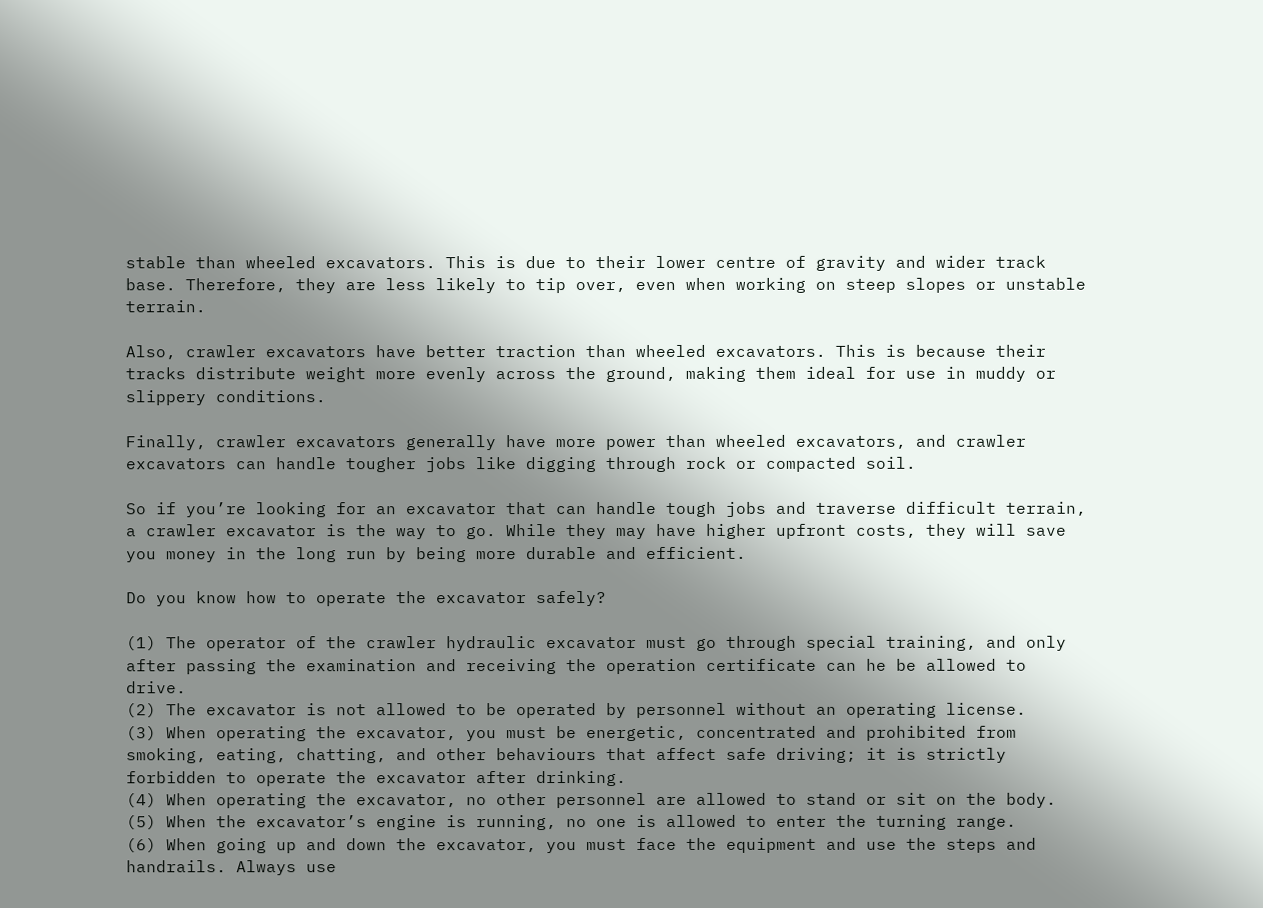stable than wheeled excavators. This is due to their lower centre of gravity and wider track base. Therefore, they are less likely to tip over, even when working on steep slopes or unstable terrain.

Also, crawler excavators have better traction than wheeled excavators. This is because their tracks distribute weight more evenly across the ground, making them ideal for use in muddy or slippery conditions.

Finally, crawler excavators generally have more power than wheeled excavators, and crawler excavators can handle tougher jobs like digging through rock or compacted soil.

So if you’re looking for an excavator that can handle tough jobs and traverse difficult terrain, a crawler excavator is the way to go. While they may have higher upfront costs, they will save you money in the long run by being more durable and efficient.

Do you know how to operate the excavator safely?

(1) The operator of the crawler hydraulic excavator must go through special training, and only after passing the examination and receiving the operation certificate can he be allowed to drive.
(2) The excavator is not allowed to be operated by personnel without an operating license.
(3) When operating the excavator, you must be energetic, concentrated and prohibited from smoking, eating, chatting, and other behaviours that affect safe driving; it is strictly forbidden to operate the excavator after drinking.
(4) When operating the excavator, no other personnel are allowed to stand or sit on the body.
(5) When the excavator’s engine is running, no one is allowed to enter the turning range.
(6) When going up and down the excavator, you must face the equipment and use the steps and handrails. Always use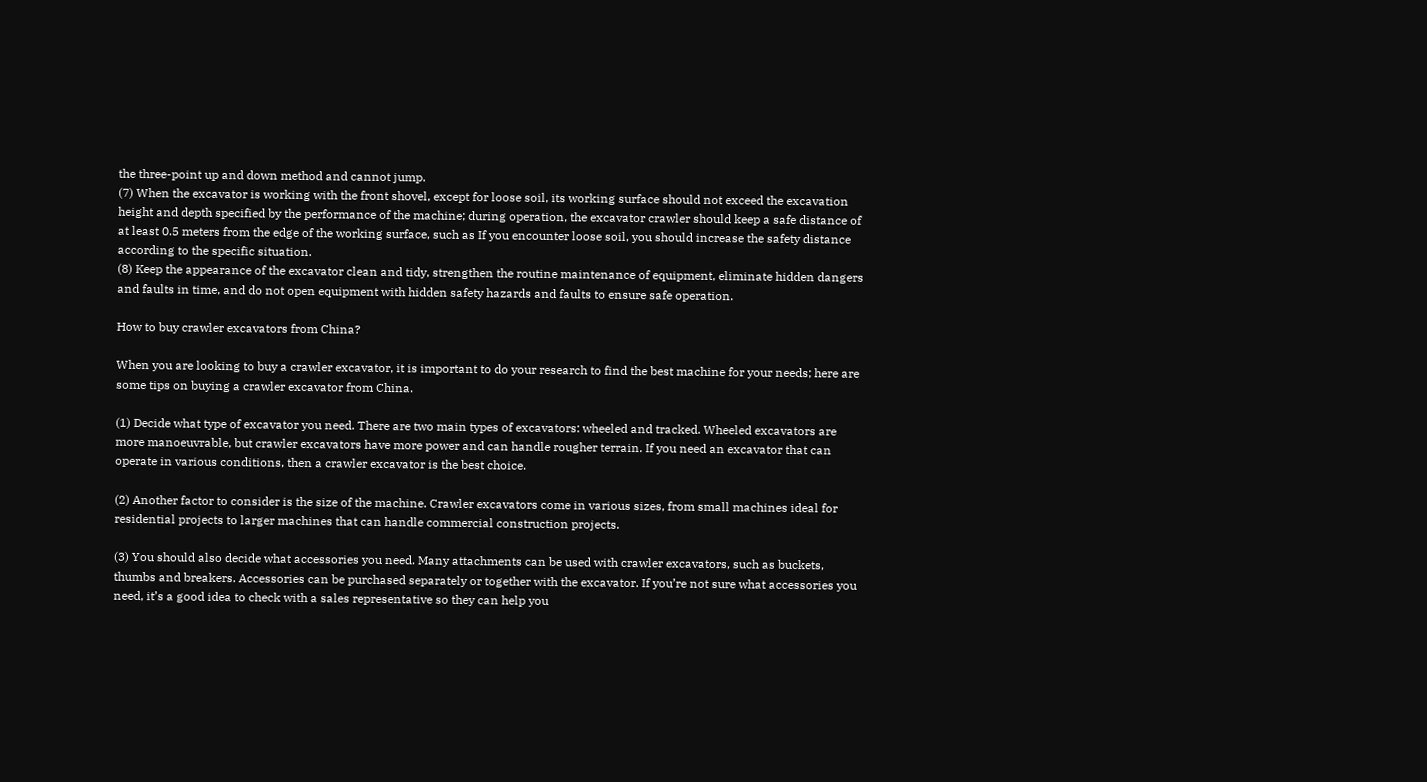the three-point up and down method and cannot jump.
(7) When the excavator is working with the front shovel, except for loose soil, its working surface should not exceed the excavation height and depth specified by the performance of the machine; during operation, the excavator crawler should keep a safe distance of at least 0.5 meters from the edge of the working surface, such as If you encounter loose soil, you should increase the safety distance according to the specific situation.
(8) Keep the appearance of the excavator clean and tidy, strengthen the routine maintenance of equipment, eliminate hidden dangers and faults in time, and do not open equipment with hidden safety hazards and faults to ensure safe operation.

How to buy crawler excavators from China?

When you are looking to buy a crawler excavator, it is important to do your research to find the best machine for your needs; here are some tips on buying a crawler excavator from China.

(1) Decide what type of excavator you need. There are two main types of excavators: wheeled and tracked. Wheeled excavators are more manoeuvrable, but crawler excavators have more power and can handle rougher terrain. If you need an excavator that can operate in various conditions, then a crawler excavator is the best choice.

(2) Another factor to consider is the size of the machine. Crawler excavators come in various sizes, from small machines ideal for residential projects to larger machines that can handle commercial construction projects.

(3) You should also decide what accessories you need. Many attachments can be used with crawler excavators, such as buckets, thumbs and breakers. Accessories can be purchased separately or together with the excavator. If you’re not sure what accessories you need, it’s a good idea to check with a sales representative so they can help you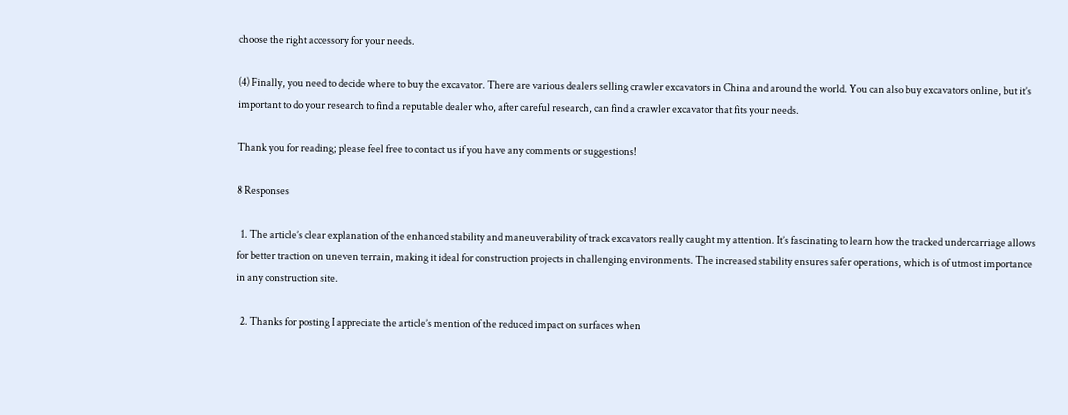choose the right accessory for your needs.

(4) Finally, you need to decide where to buy the excavator. There are various dealers selling crawler excavators in China and around the world. You can also buy excavators online, but it’s important to do your research to find a reputable dealer who, after careful research, can find a crawler excavator that fits your needs.

Thank you for reading; please feel free to contact us if you have any comments or suggestions!

8 Responses

  1. The article’s clear explanation of the enhanced stability and maneuverability of track excavators really caught my attention. It’s fascinating to learn how the tracked undercarriage allows for better traction on uneven terrain, making it ideal for construction projects in challenging environments. The increased stability ensures safer operations, which is of utmost importance in any construction site.

  2. Thanks for posting I appreciate the article’s mention of the reduced impact on surfaces when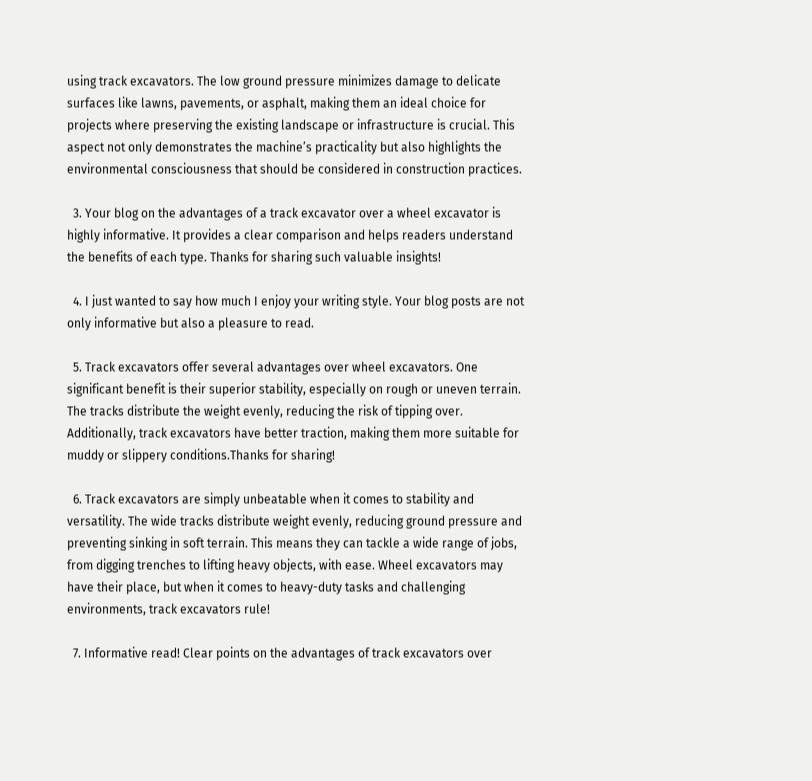using track excavators. The low ground pressure minimizes damage to delicate surfaces like lawns, pavements, or asphalt, making them an ideal choice for projects where preserving the existing landscape or infrastructure is crucial. This aspect not only demonstrates the machine’s practicality but also highlights the environmental consciousness that should be considered in construction practices.

  3. Your blog on the advantages of a track excavator over a wheel excavator is highly informative. It provides a clear comparison and helps readers understand the benefits of each type. Thanks for sharing such valuable insights!

  4. I just wanted to say how much I enjoy your writing style. Your blog posts are not only informative but also a pleasure to read.

  5. Track excavators offer several advantages over wheel excavators. One significant benefit is their superior stability, especially on rough or uneven terrain. The tracks distribute the weight evenly, reducing the risk of tipping over. Additionally, track excavators have better traction, making them more suitable for muddy or slippery conditions.Thanks for sharing!

  6. Track excavators are simply unbeatable when it comes to stability and versatility. The wide tracks distribute weight evenly, reducing ground pressure and preventing sinking in soft terrain. This means they can tackle a wide range of jobs, from digging trenches to lifting heavy objects, with ease. Wheel excavators may have their place, but when it comes to heavy-duty tasks and challenging environments, track excavators rule!

  7. Informative read! Clear points on the advantages of track excavators over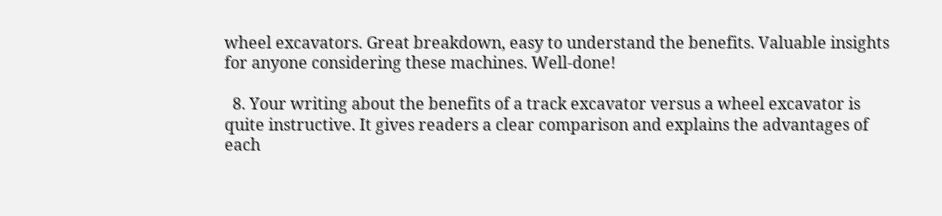wheel excavators. Great breakdown, easy to understand the benefits. Valuable insights for anyone considering these machines. Well-done!

  8. Your writing about the benefits of a track excavator versus a wheel excavator is quite instructive. It gives readers a clear comparison and explains the advantages of each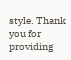style. Thank you for providing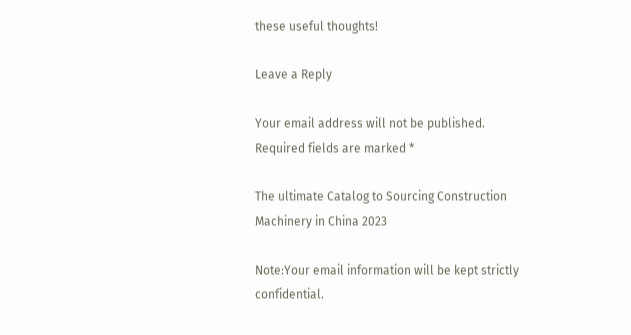these useful thoughts!

Leave a Reply

Your email address will not be published. Required fields are marked *

The ultimate Catalog to Sourcing Construction Machinery in China 2023

Note:Your email information will be kept strictly confidential.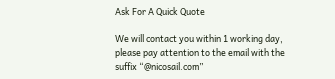Ask For A Quick Quote

We will contact you within 1 working day, please pay attention to the email with the suffix “@nicosail.com”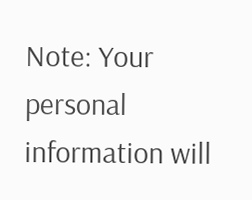Note: Your personal information will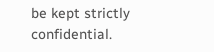be kept strictly confidential.